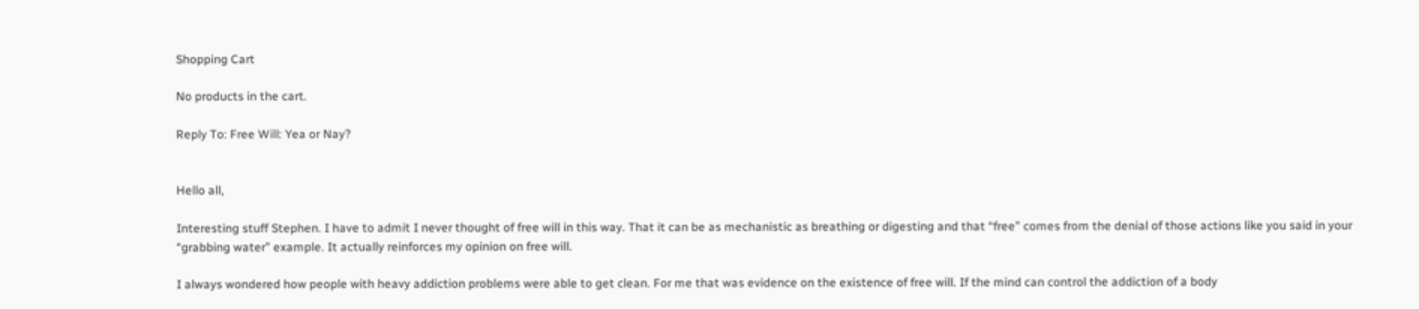Shopping Cart

No products in the cart.

Reply To: Free Will: Yea or Nay?


Hello all,

Interesting stuff Stephen. I have to admit I never thought of free will in this way. That it can be as mechanistic as breathing or digesting and that “free” comes from the denial of those actions like you said in your “grabbing water” example. It actually reinforces my opinion on free will.

I always wondered how people with heavy addiction problems were able to get clean. For me that was evidence on the existence of free will. If the mind can control the addiction of a body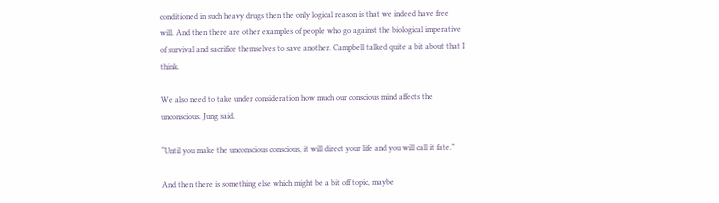conditioned in such heavy drugs then the only logical reason is that we indeed have free will. And then there are other examples of people who go against the biological imperative of survival and sacrifice themselves to save another. Campbell talked quite a bit about that I think.

We also need to take under consideration how much our conscious mind affects the unconscious. Jung said.

“Until you make the unconscious conscious, it will direct your life and you will call it fate.”

And then there is something else which might be a bit off topic, maybe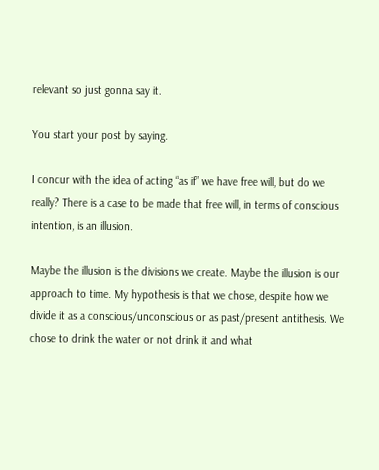relevant so just gonna say it.

You start your post by saying.

I concur with the idea of acting “as if” we have free will, but do we really? There is a case to be made that free will, in terms of conscious intention, is an illusion.

Maybe the illusion is the divisions we create. Maybe the illusion is our approach to time. My hypothesis is that we chose, despite how we divide it as a conscious/unconscious or as past/present antithesis. We chose to drink the water or not drink it and what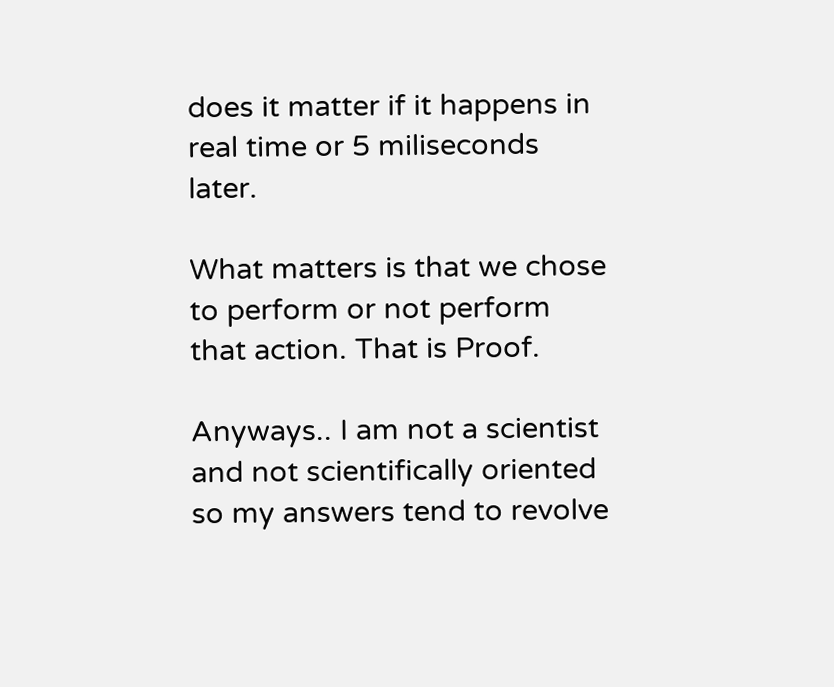does it matter if it happens in real time or 5 miliseconds later.

What matters is that we chose to perform or not perform that action. That is Proof.

Anyways.. I am not a scientist and not scientifically oriented so my answers tend to revolve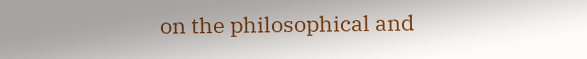on the philosophical and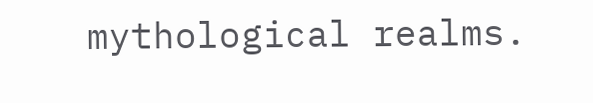mythological realms.